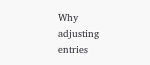Why adjusting entries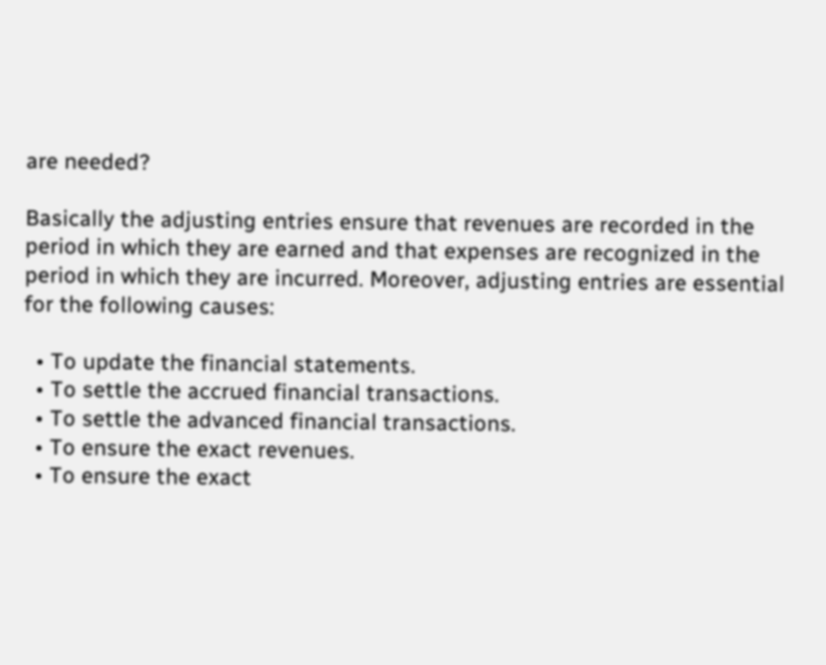are needed?

Basically the adjusting entries ensure that revenues are recorded in the period in which they are earned and that expenses are recognized in the period in which they are incurred. Moreover, adjusting entries are essential for the following causes:

  • To update the financial statements.
  • To settle the accrued financial transactions.
  • To settle the advanced financial transactions.
  • To ensure the exact revenues.
  • To ensure the exact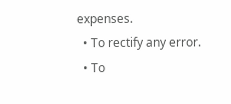expenses.
  • To rectify any error.
  • To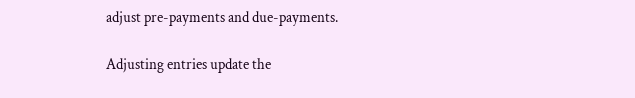adjust pre-payments and due-payments.

Adjusting entries update the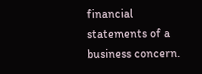financial statements of a business concern.